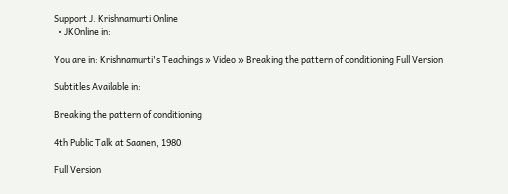Support J. Krishnamurti Online
  • JKOnline in:

You are in: Krishnamurti's Teachings » Video » Breaking the pattern of conditioning Full Version

Subtitles Available in:

Breaking the pattern of conditioning

4th Public Talk at Saanen, 1980

Full Version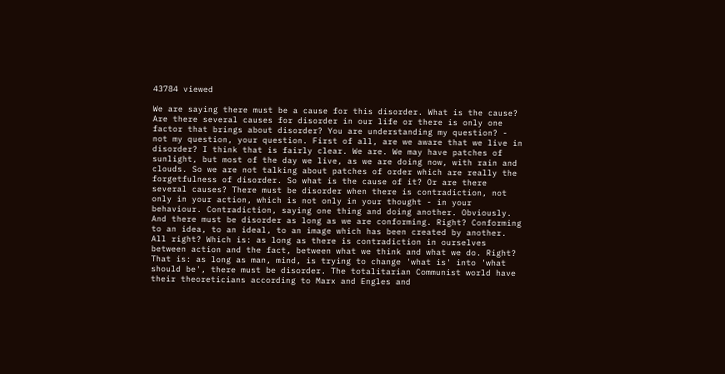43784 viewed

We are saying there must be a cause for this disorder. What is the cause? Are there several causes for disorder in our life or there is only one factor that brings about disorder? You are understanding my question? - not my question, your question. First of all, are we aware that we live in disorder? I think that is fairly clear. We are. We may have patches of sunlight, but most of the day we live, as we are doing now, with rain and clouds. So we are not talking about patches of order which are really the forgetfulness of disorder. So what is the cause of it? Or are there several causes? There must be disorder when there is contradiction, not only in your action, which is not only in your thought - in your behaviour. Contradiction, saying one thing and doing another. Obviously. And there must be disorder as long as we are conforming. Right? Conforming to an idea, to an ideal, to an image which has been created by another. All right? Which is: as long as there is contradiction in ourselves between action and the fact, between what we think and what we do. Right? That is: as long as man, mind, is trying to change 'what is' into 'what should be', there must be disorder. The totalitarian Communist world have their theoreticians according to Marx and Engles and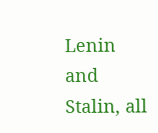Lenin and Stalin, all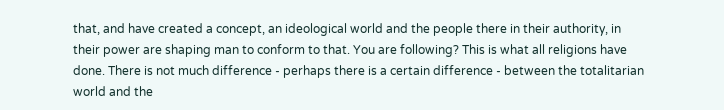that, and have created a concept, an ideological world and the people there in their authority, in their power are shaping man to conform to that. You are following? This is what all religions have done. There is not much difference - perhaps there is a certain difference - between the totalitarian world and the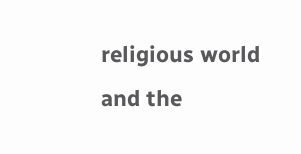religious world and the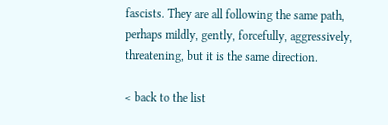fascists. They are all following the same path, perhaps mildly, gently, forcefully, aggressively, threatening, but it is the same direction.

< back to the list